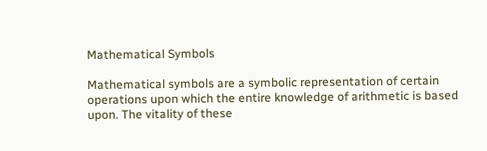Mathematical Symbols

Mathematical symbols are a symbolic representation of certain operations upon which the entire knowledge of arithmetic is based upon. The vitality of these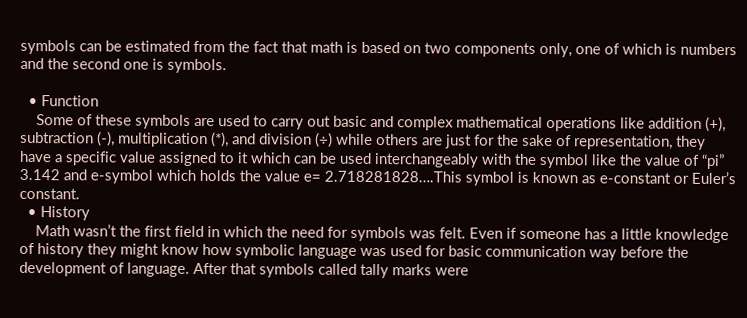symbols can be estimated from the fact that math is based on two components only, one of which is numbers and the second one is symbols.

  • Function
    Some of these symbols are used to carry out basic and complex mathematical operations like addition (+), subtraction (-), multiplication (*), and division (÷) while others are just for the sake of representation, they have a specific value assigned to it which can be used interchangeably with the symbol like the value of “pi” 3.142 and e-symbol which holds the value e= 2.718281828….This symbol is known as e-constant or Euler’s constant.
  • History
    Math wasn’t the first field in which the need for symbols was felt. Even if someone has a little knowledge of history they might know how symbolic language was used for basic communication way before the development of language. After that symbols called tally marks were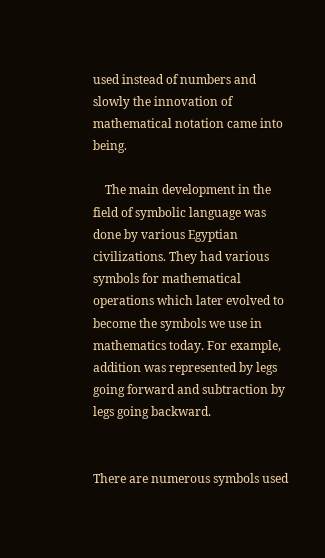used instead of numbers and slowly the innovation of mathematical notation came into being.

    The main development in the field of symbolic language was done by various Egyptian civilizations. They had various symbols for mathematical operations which later evolved to become the symbols we use in mathematics today. For example, addition was represented by legs going forward and subtraction by legs going backward.


There are numerous symbols used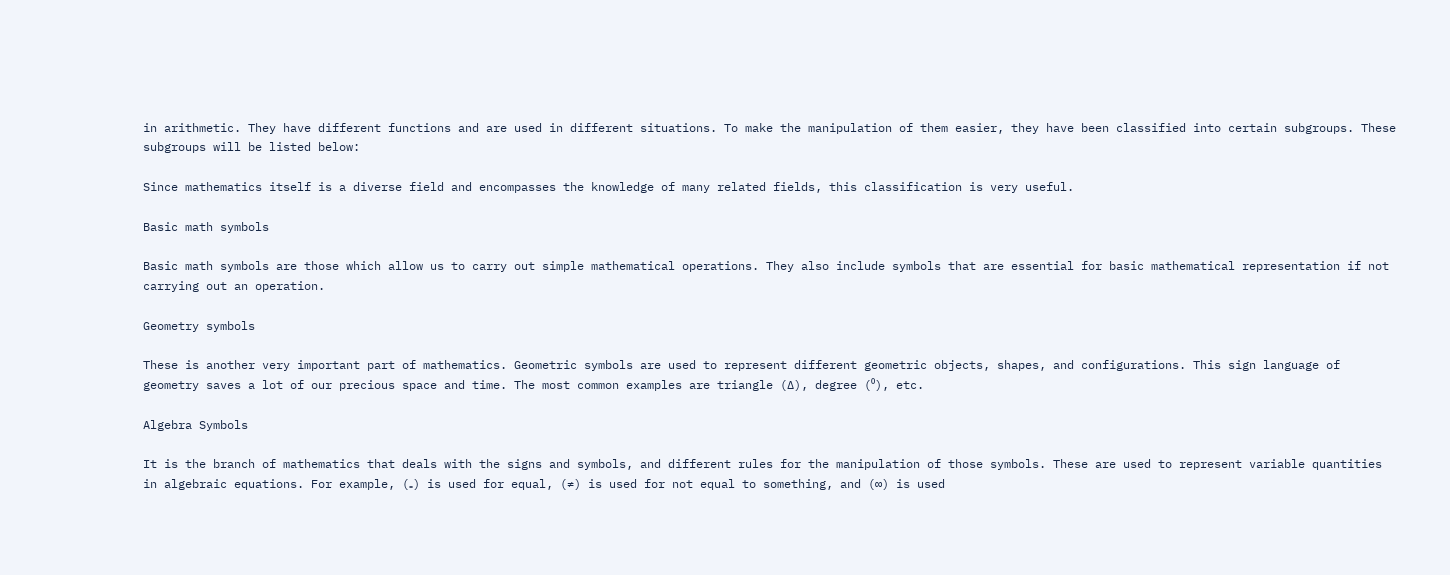in arithmetic. They have different functions and are used in different situations. To make the manipulation of them easier, they have been classified into certain subgroups. These subgroups will be listed below:

Since mathematics itself is a diverse field and encompasses the knowledge of many related fields, this classification is very useful.

Basic math symbols

Basic math symbols are those which allow us to carry out simple mathematical operations. They also include symbols that are essential for basic mathematical representation if not carrying out an operation.

Geometry symbols

These is another very important part of mathematics. Geometric symbols are used to represent different geometric objects, shapes, and configurations. This sign language of geometry saves a lot of our precious space and time. The most common examples are triangle (∆), degree (⁰), etc.

Algebra Symbols

It is the branch of mathematics that deals with the signs and symbols, and different rules for the manipulation of those symbols. These are used to represent variable quantities in algebraic equations. For example, (₌) is used for equal, (≠) is used for not equal to something, and (∞) is used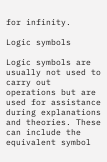for infinity.

Logic symbols

Logic symbols are usually not used to carry out operations but are used for assistance during explanations and theories. These can include the equivalent symbol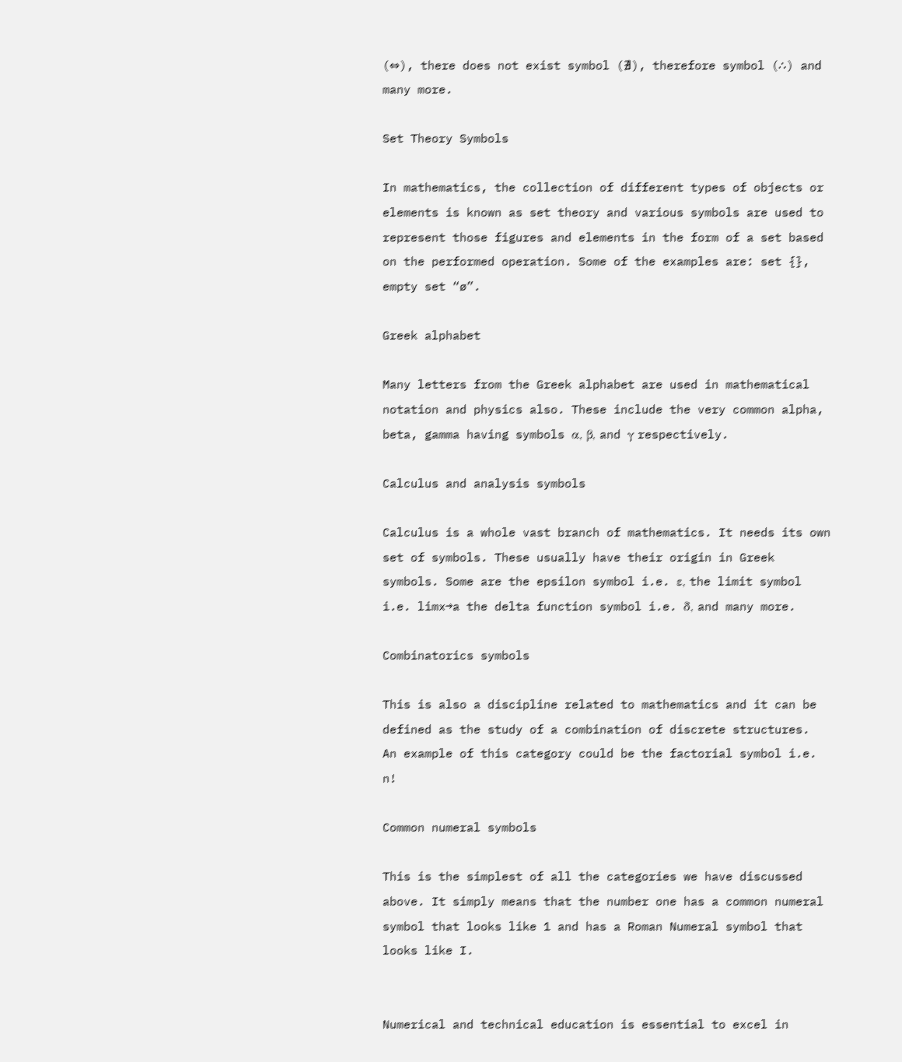(⇔), there does not exist symbol (∄), therefore symbol (∴) and many more.

Set Theory Symbols

In mathematics, the collection of different types of objects or elements is known as set theory and various symbols are used to represent those figures and elements in the form of a set based on the performed operation. Some of the examples are: set {}, empty set “ø”.

Greek alphabet

Many letters from the Greek alphabet are used in mathematical notation and physics also. These include the very common alpha, beta, gamma having symbols α, β, and γ respectively.

Calculus and analysis symbols

Calculus is a whole vast branch of mathematics. It needs its own set of symbols. These usually have their origin in Greek symbols. Some are the epsilon symbol i.e. ε, the limit symbol i.e. limx→a the delta function symbol i.e. δ, and many more.

Combinatorics symbols

This is also a discipline related to mathematics and it can be defined as the study of a combination of discrete structures.  An example of this category could be the factorial symbol i.e. n!

Common numeral symbols

This is the simplest of all the categories we have discussed above. It simply means that the number one has a common numeral symbol that looks like 1 and has a Roman Numeral symbol that looks like I.


Numerical and technical education is essential to excel in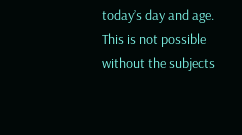today’s day and age. This is not possible without the subjects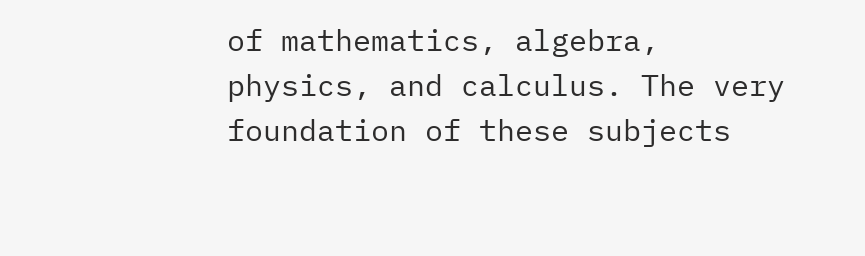of mathematics, algebra, physics, and calculus. The very foundation of these subjects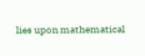lies upon mathematical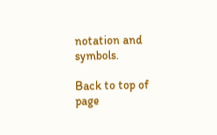notation and symbols.

Back to top of page